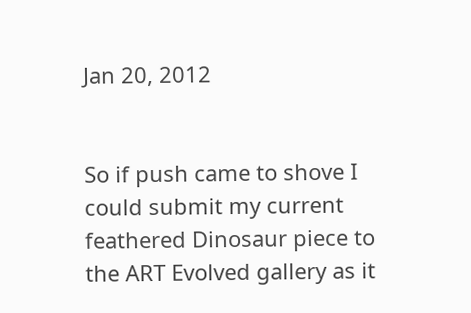Jan 20, 2012


So if push came to shove I could submit my current feathered Dinosaur piece to the ART Evolved gallery as it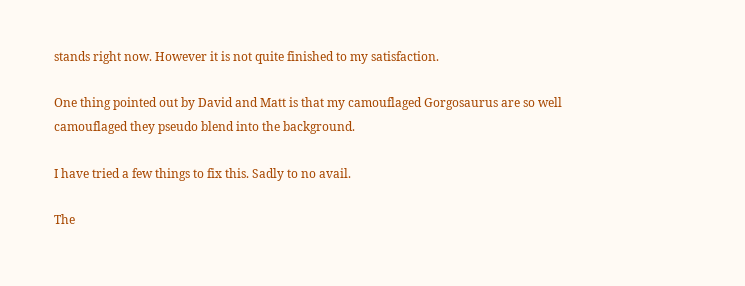stands right now. However it is not quite finished to my satisfaction.

One thing pointed out by David and Matt is that my camouflaged Gorgosaurus are so well camouflaged they pseudo blend into the background.

I have tried a few things to fix this. Sadly to no avail.

The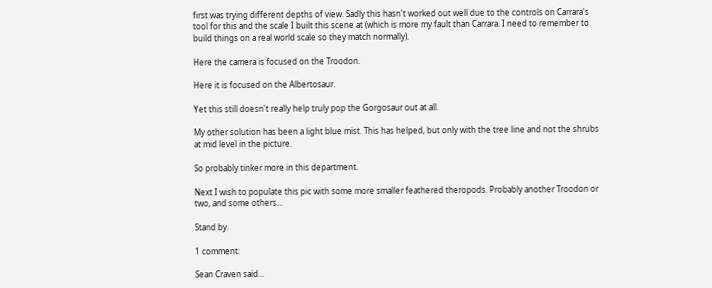first was trying different depths of view. Sadly this hasn't worked out well due to the controls on Carrara's tool for this and the scale I built this scene at (which is more my fault than Carrara. I need to remember to build things on a real world scale so they match normally).

Here the camera is focused on the Troodon.

Here it is focused on the Albertosaur.

Yet this still doesn't really help truly pop the Gorgosaur out at all.

My other solution has been a light blue mist. This has helped, but only with the tree line and not the shrubs at mid level in the picture.

So probably tinker more in this department.

Next I wish to populate this pic with some more smaller feathered theropods. Probably another Troodon or two, and some others...

Stand by.

1 comment:

Sean Craven said...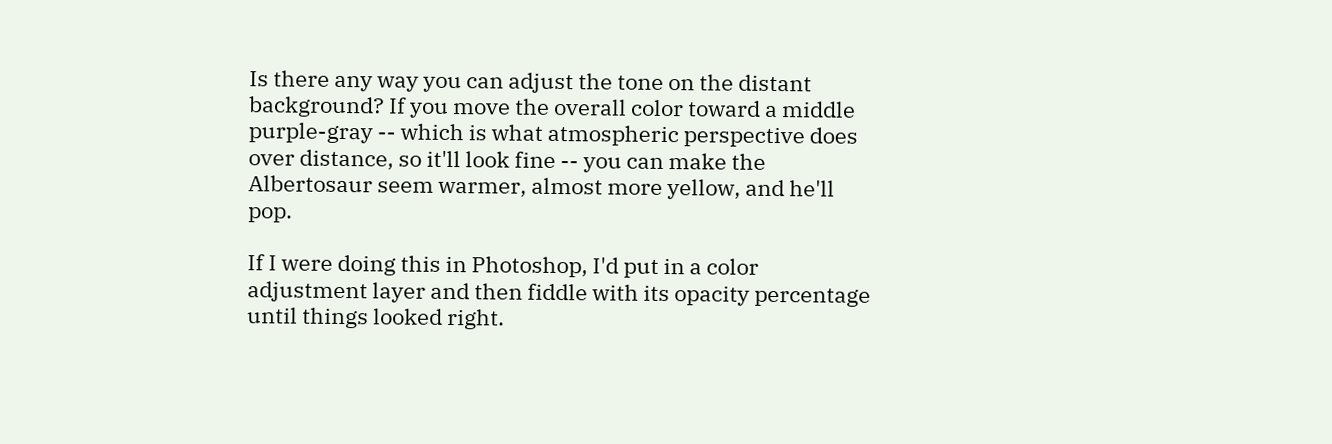Is there any way you can adjust the tone on the distant background? If you move the overall color toward a middle purple-gray -- which is what atmospheric perspective does over distance, so it'll look fine -- you can make the Albertosaur seem warmer, almost more yellow, and he'll pop.

If I were doing this in Photoshop, I'd put in a color adjustment layer and then fiddle with its opacity percentage until things looked right.